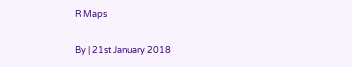R Maps

By | 21st January 2018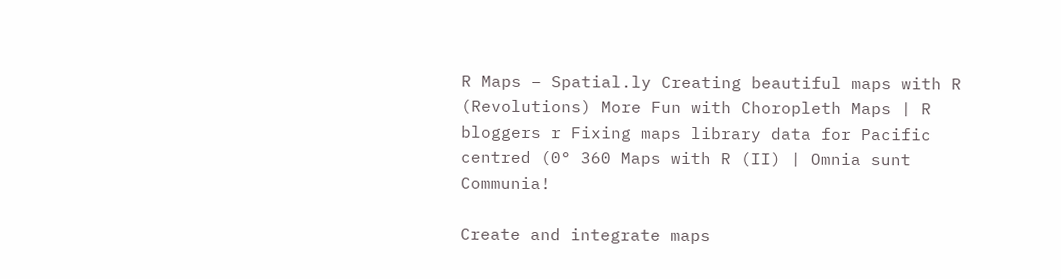R Maps – Spatial.ly Creating beautiful maps with R (Revolutions) More Fun with Choropleth Maps | R bloggers r Fixing maps library data for Pacific centred (0° 360 Maps with R (II) | Omnia sunt Communia!

Create and integrate maps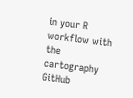in your R workflow with the cartography GitHub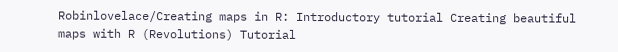Robinlovelace/Creating maps in R: Introductory tutorial Creating beautiful maps with R (Revolutions) Tutorial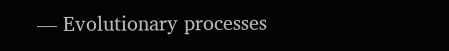— Evolutionary processes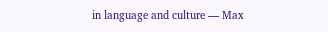in language and culture — Max